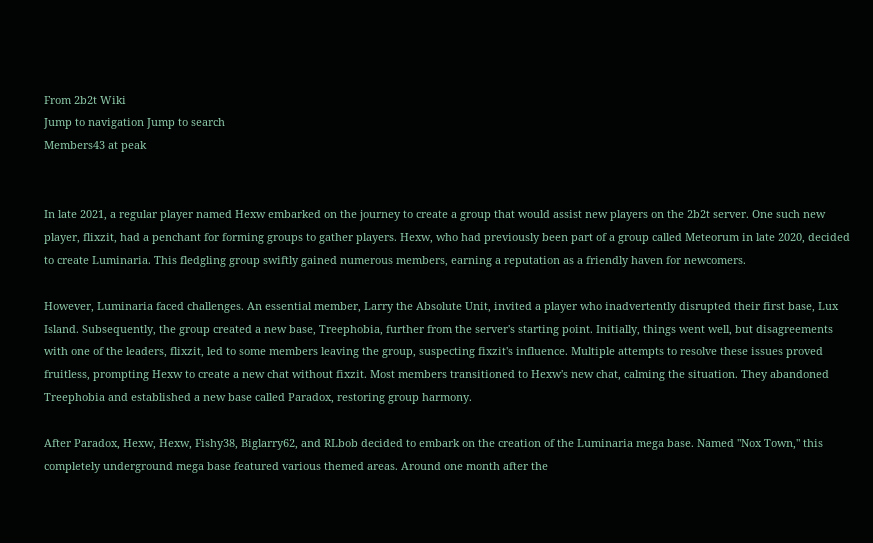From 2b2t Wiki
Jump to navigation Jump to search
Members43 at peak


In late 2021, a regular player named Hexw embarked on the journey to create a group that would assist new players on the 2b2t server. One such new player, flixzit, had a penchant for forming groups to gather players. Hexw, who had previously been part of a group called Meteorum in late 2020, decided to create Luminaria. This fledgling group swiftly gained numerous members, earning a reputation as a friendly haven for newcomers.

However, Luminaria faced challenges. An essential member, Larry the Absolute Unit, invited a player who inadvertently disrupted their first base, Lux Island. Subsequently, the group created a new base, Treephobia, further from the server's starting point. Initially, things went well, but disagreements with one of the leaders, flixzit, led to some members leaving the group, suspecting fixzit's influence. Multiple attempts to resolve these issues proved fruitless, prompting Hexw to create a new chat without fixzit. Most members transitioned to Hexw's new chat, calming the situation. They abandoned Treephobia and established a new base called Paradox, restoring group harmony.

After Paradox, Hexw, Hexw, Fishy38, Biglarry62, and RLbob decided to embark on the creation of the Luminaria mega base. Named "Nox Town," this completely underground mega base featured various themed areas. Around one month after the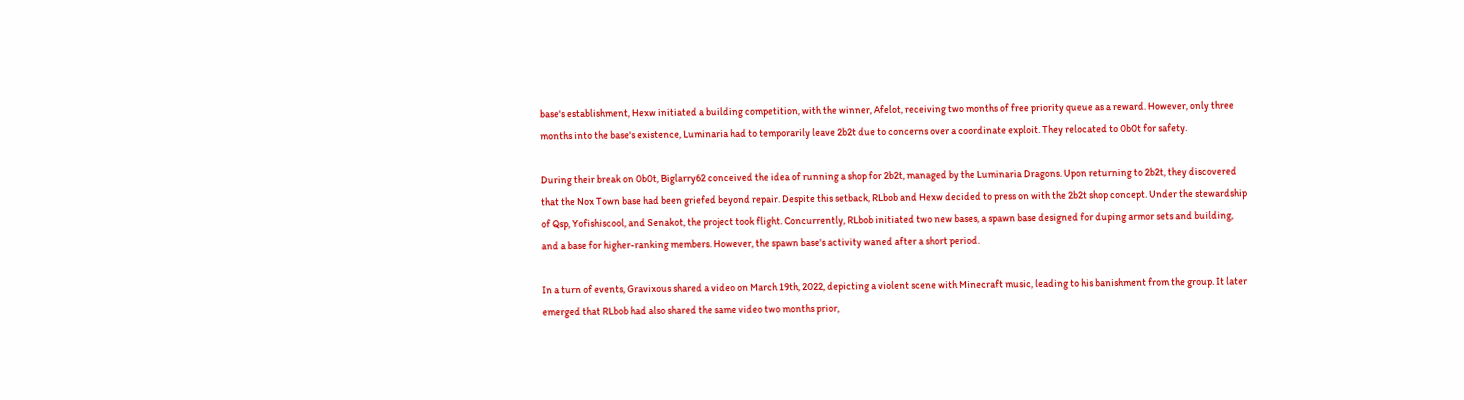base's establishment, Hexw initiated a building competition, with the winner, Afelot, receiving two months of free priority queue as a reward. However, only three months into the base's existence, Luminaria had to temporarily leave 2b2t due to concerns over a coordinate exploit. They relocated to 0b0t for safety.

During their break on 0b0t, Biglarry62 conceived the idea of running a shop for 2b2t, managed by the Luminaria Dragons. Upon returning to 2b2t, they discovered that the Nox Town base had been griefed beyond repair. Despite this setback, RLbob and Hexw decided to press on with the 2b2t shop concept. Under the stewardship of Qsp, Yofishiscool, and Senakot, the project took flight. Concurrently, RLbob initiated two new bases, a spawn base designed for duping armor sets and building, and a base for higher-ranking members. However, the spawn base's activity waned after a short period.

In a turn of events, Gravixous shared a video on March 19th, 2022, depicting a violent scene with Minecraft music, leading to his banishment from the group. It later emerged that RLbob had also shared the same video two months prior,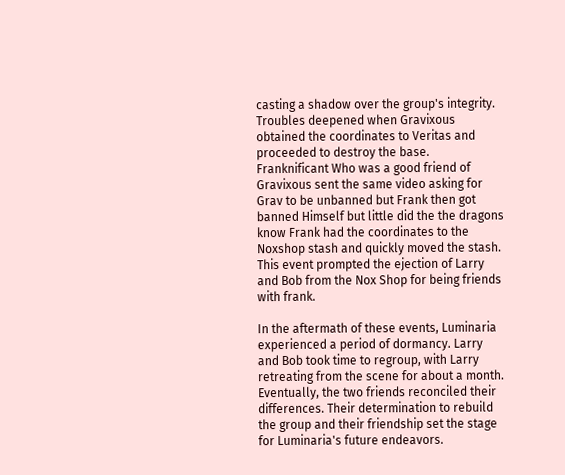casting a shadow over the group's integrity. Troubles deepened when Gravixous obtained the coordinates to Veritas and proceeded to destroy the base. Franknificant Who was a good friend of Gravixous sent the same video asking for Grav to be unbanned but Frank then got banned Himself but little did the the dragons know Frank had the coordinates to the Noxshop stash and quickly moved the stash. This event prompted the ejection of Larry and Bob from the Nox Shop for being friends with frank.

In the aftermath of these events, Luminaria experienced a period of dormancy. Larry and Bob took time to regroup, with Larry retreating from the scene for about a month. Eventually, the two friends reconciled their differences. Their determination to rebuild the group and their friendship set the stage for Luminaria's future endeavors.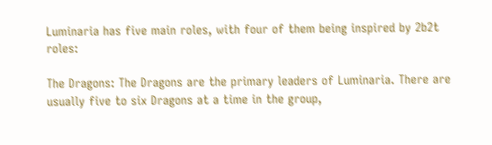Luminaria has five main roles, with four of them being inspired by 2b2t roles:

The Dragons: The Dragons are the primary leaders of Luminaria. There are usually five to six Dragons at a time in the group,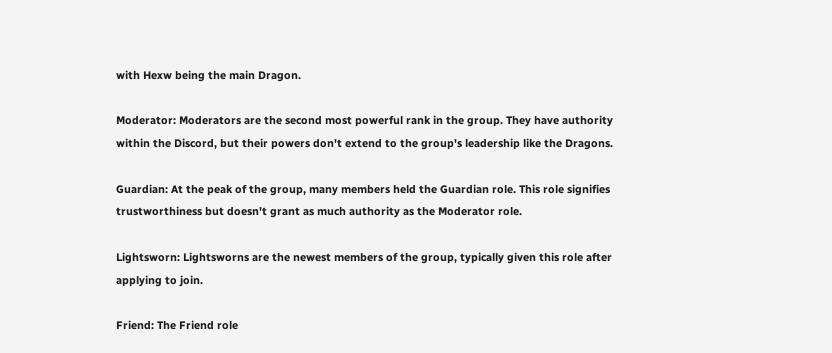with Hexw being the main Dragon.

Moderator: Moderators are the second most powerful rank in the group. They have authority within the Discord, but their powers don't extend to the group's leadership like the Dragons.

Guardian: At the peak of the group, many members held the Guardian role. This role signifies trustworthiness but doesn't grant as much authority as the Moderator role.

Lightsworn: Lightsworns are the newest members of the group, typically given this role after applying to join.

Friend: The Friend role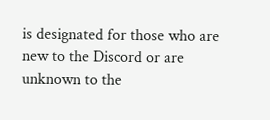is designated for those who are new to the Discord or are unknown to the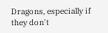Dragons, especially if they don't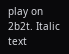play on 2b2t. Italic text